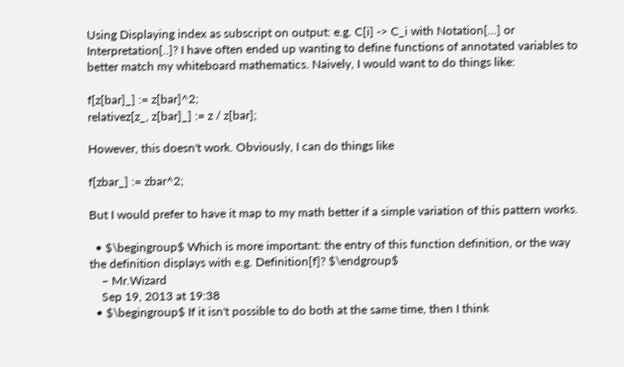Using Displaying index as subscript on output: e.g. C[i] -> C_i with Notation[...] or Interpretation[..]? I have often ended up wanting to define functions of annotated variables to better match my whiteboard mathematics. Naively, I would want to do things like:

f[z[bar]_] := z[bar]^2;
relativez[z_, z[bar]_] := z / z[bar];

However, this doesn't work. Obviously, I can do things like

f[zbar_] := zbar^2;

But I would prefer to have it map to my math better if a simple variation of this pattern works.

  • $\begingroup$ Which is more important: the entry of this function definition, or the way the definition displays with e.g. Definition[f]? $\endgroup$
    – Mr.Wizard
    Sep 19, 2013 at 19:38
  • $\begingroup$ If it isn't possible to do both at the same time, then I think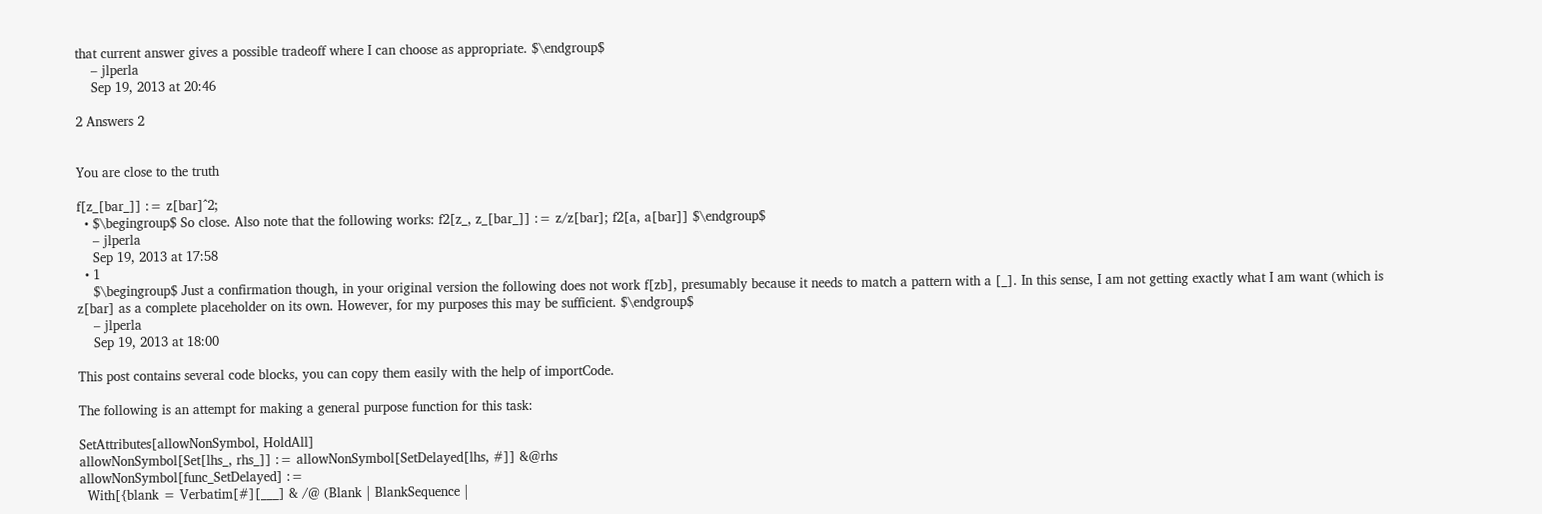that current answer gives a possible tradeoff where I can choose as appropriate. $\endgroup$
    – jlperla
    Sep 19, 2013 at 20:46

2 Answers 2


You are close to the truth

f[z_[bar_]] := z[bar]^2;
  • $\begingroup$ So close. Also note that the following works: f2[z_, z_[bar_]] := z/z[bar]; f2[a, a[bar]] $\endgroup$
    – jlperla
    Sep 19, 2013 at 17:58
  • 1
    $\begingroup$ Just a confirmation though, in your original version the following does not work f[zb], presumably because it needs to match a pattern with a [_]. In this sense, I am not getting exactly what I am want (which is z[bar] as a complete placeholder on its own. However, for my purposes this may be sufficient. $\endgroup$
    – jlperla
    Sep 19, 2013 at 18:00

This post contains several code blocks, you can copy them easily with the help of importCode.

The following is an attempt for making a general purpose function for this task:

SetAttributes[allowNonSymbol, HoldAll]
allowNonSymbol[Set[lhs_, rhs_]] := allowNonSymbol[SetDelayed[lhs, #]] &@rhs
allowNonSymbol[func_SetDelayed] :=
  With[{blank = Verbatim[#][___] & /@ (Blank | BlankSequence |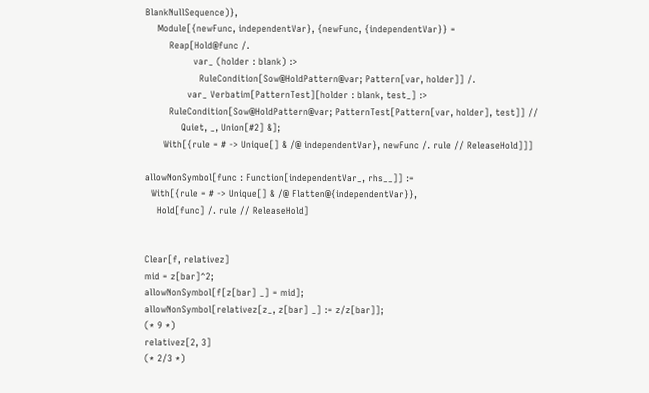BlankNullSequence)},
    Module[{newFunc, independentVar}, {newFunc, {independentVar}} =
        Reap[Hold@func /.
                var_ (holder : blank) :>
                  RuleCondition[Sow@HoldPattern@var; Pattern[var, holder]] /.
              var_ Verbatim[PatternTest][holder : blank, test_] :>
        RuleCondition[Sow@HoldPattern@var; PatternTest[Pattern[var, holder], test]] //
            Quiet, _, Union[#2] &];
      With[{rule = # -> Unique[] & /@ independentVar}, newFunc /. rule // ReleaseHold]]]

allowNonSymbol[func : Function[independentVar_, rhs__]] :=
  With[{rule = # -> Unique[] & /@ Flatten@{independentVar}},
    Hold[func] /. rule // ReleaseHold]


Clear[f, relativez]
mid = z[bar]^2;
allowNonSymbol[f[z[bar] _] = mid];
allowNonSymbol[relativez[z_, z[bar] _] := z/z[bar]];
(* 9 *)
relativez[2, 3]
(* 2/3 *)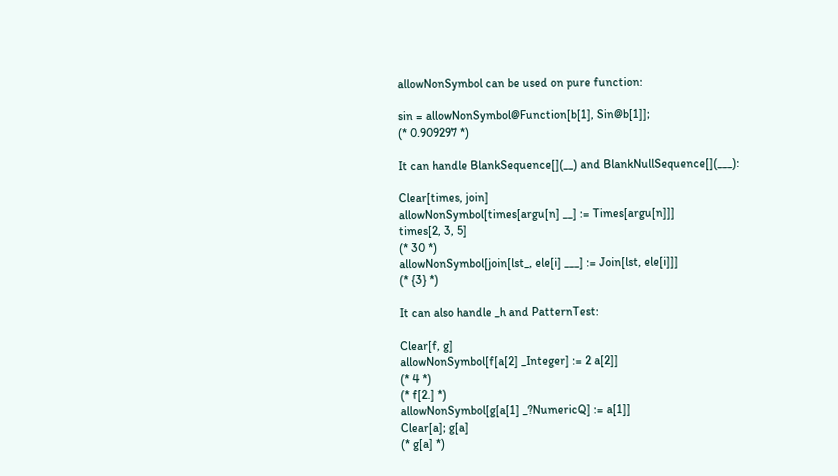allowNonSymbol can be used on pure function:

sin = allowNonSymbol@Function[b[1], Sin@b[1]];
(* 0.909297 *)

It can handle BlankSequence[](__) and BlankNullSequence[](___):

Clear[times, join]
allowNonSymbol[times[argu[n] __] := Times[argu[n]]]
times[2, 3, 5]
(* 30 *)
allowNonSymbol[join[lst_, ele[i] ___] := Join[lst, ele[i]]]
(* {3} *)

It can also handle _h and PatternTest:

Clear[f, g]
allowNonSymbol[f[a[2] _Integer] := 2 a[2]]
(* 4 *)
(* f[2.] *)
allowNonSymbol[g[a[1] _?NumericQ] := a[1]]
Clear[a]; g[a]
(* g[a] *)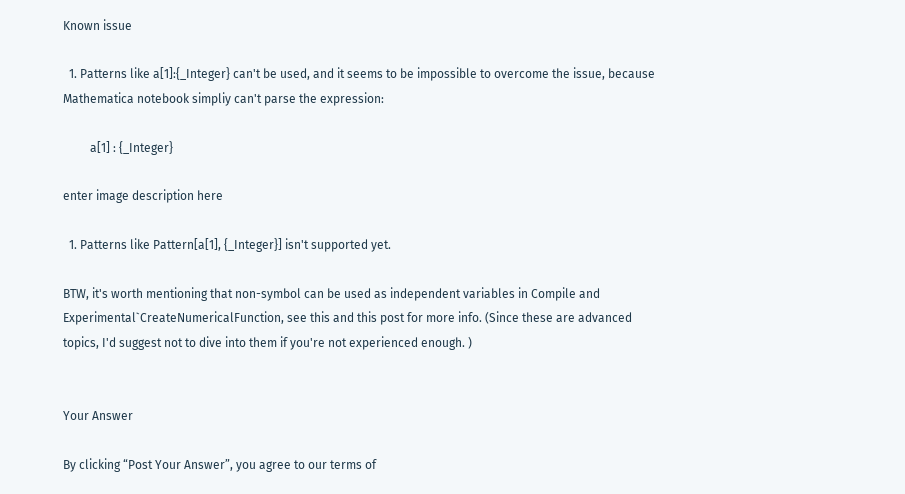Known issue

  1. Patterns like a[1]:{_Integer} can't be used, and it seems to be impossible to overcome the issue, because Mathematica notebook simpliy can't parse the expression:

         a[1] : {_Integer}

enter image description here

  1. Patterns like Pattern[a[1], {_Integer}] isn't supported yet.

BTW, it's worth mentioning that non-symbol can be used as independent variables in Compile and Experimental`CreateNumericalFunction, see this and this post for more info. (Since these are advanced topics, I'd suggest not to dive into them if you're not experienced enough. )


Your Answer

By clicking “Post Your Answer”, you agree to our terms of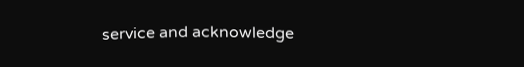service and acknowledge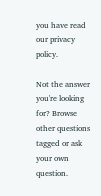you have read our privacy policy.

Not the answer you're looking for? Browse other questions tagged or ask your own question.